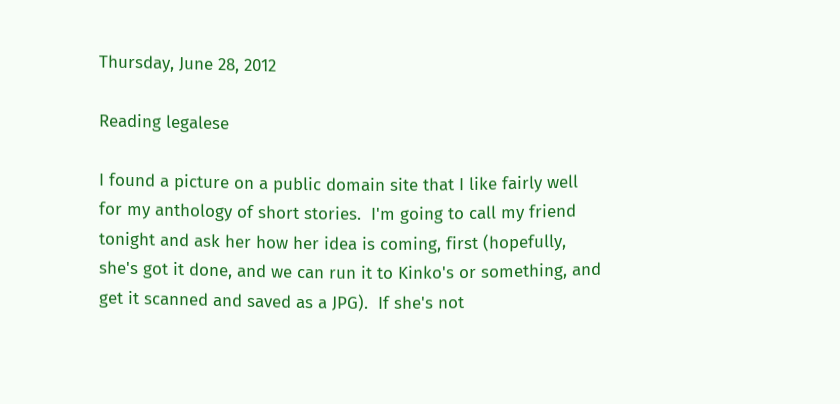Thursday, June 28, 2012

Reading legalese

I found a picture on a public domain site that I like fairly well for my anthology of short stories.  I'm going to call my friend tonight and ask her how her idea is coming, first (hopefully, she's got it done, and we can run it to Kinko's or something, and get it scanned and saved as a JPG).  If she's not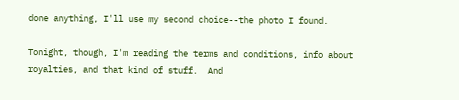done anything, I'll use my second choice--the photo I found.

Tonight, though, I'm reading the terms and conditions, info about royalties, and that kind of stuff.  And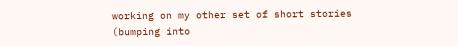working on my other set of short stories (bumping into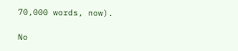70,000 words, now).

No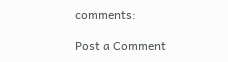comments:

Post a Comment